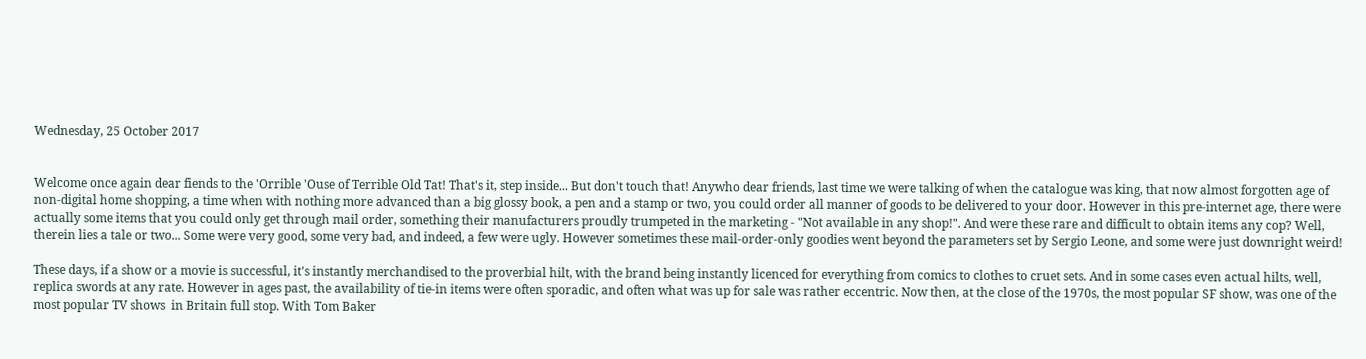Wednesday, 25 October 2017


Welcome once again dear fiends to the 'Orrible 'Ouse of Terrible Old Tat! That's it, step inside... But don't touch that! Anywho dear friends, last time we were talking of when the catalogue was king, that now almost forgotten age of non-digital home shopping, a time when with nothing more advanced than a big glossy book, a pen and a stamp or two, you could order all manner of goods to be delivered to your door. However in this pre-internet age, there were actually some items that you could only get through mail order, something their manufacturers proudly trumpeted in the marketing - "Not available in any shop!". And were these rare and difficult to obtain items any cop? Well, therein lies a tale or two... Some were very good, some very bad, and indeed, a few were ugly. However sometimes these mail-order-only goodies went beyond the parameters set by Sergio Leone, and some were just downright weird!

These days, if a show or a movie is successful, it's instantly merchandised to the proverbial hilt, with the brand being instantly licenced for everything from comics to clothes to cruet sets. And in some cases even actual hilts, well, replica swords at any rate. However in ages past, the availability of tie-in items were often sporadic, and often what was up for sale was rather eccentric. Now then, at the close of the 1970s, the most popular SF show, was one of the most popular TV shows  in Britain full stop. With Tom Baker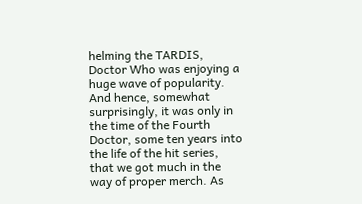helming the TARDIS, Doctor Who was enjoying a huge wave of popularity. And hence, somewhat surprisingly, it was only in the time of the Fourth Doctor, some ten years into the life of the hit series, that we got much in the way of proper merch. As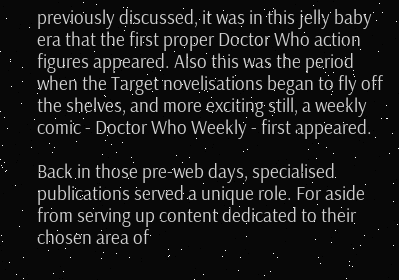previously discussed, it was in this jelly baby era that the first proper Doctor Who action figures appeared. Also this was the period when the Target novelisations began to fly off the shelves, and more exciting still, a weekly comic - Doctor Who Weekly - first appeared.

Back in those pre-web days, specialised publications served a unique role. For aside from serving up content dedicated to their chosen area of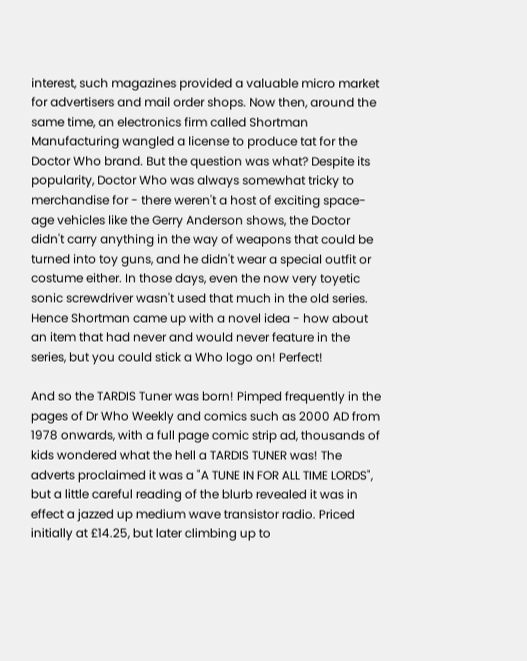interest, such magazines provided a valuable micro market for advertisers and mail order shops. Now then, around the same time, an electronics firm called Shortman Manufacturing wangled a license to produce tat for the Doctor Who brand. But the question was what? Despite its popularity, Doctor Who was always somewhat tricky to merchandise for - there weren't a host of exciting space-age vehicles like the Gerry Anderson shows, the Doctor didn't carry anything in the way of weapons that could be turned into toy guns, and he didn't wear a special outfit or costume either. In those days, even the now very toyetic sonic screwdriver wasn't used that much in the old series. Hence Shortman came up with a novel idea - how about an item that had never and would never feature in the series, but you could stick a Who logo on! Perfect!

And so the TARDIS Tuner was born! Pimped frequently in the pages of Dr Who Weekly and comics such as 2000 AD from 1978 onwards, with a full page comic strip ad, thousands of kids wondered what the hell a TARDIS TUNER was! The adverts proclaimed it was a "A TUNE IN FOR ALL TIME LORDS", but a little careful reading of the blurb revealed it was in effect a jazzed up medium wave transistor radio. Priced initially at £14.25, but later climbing up to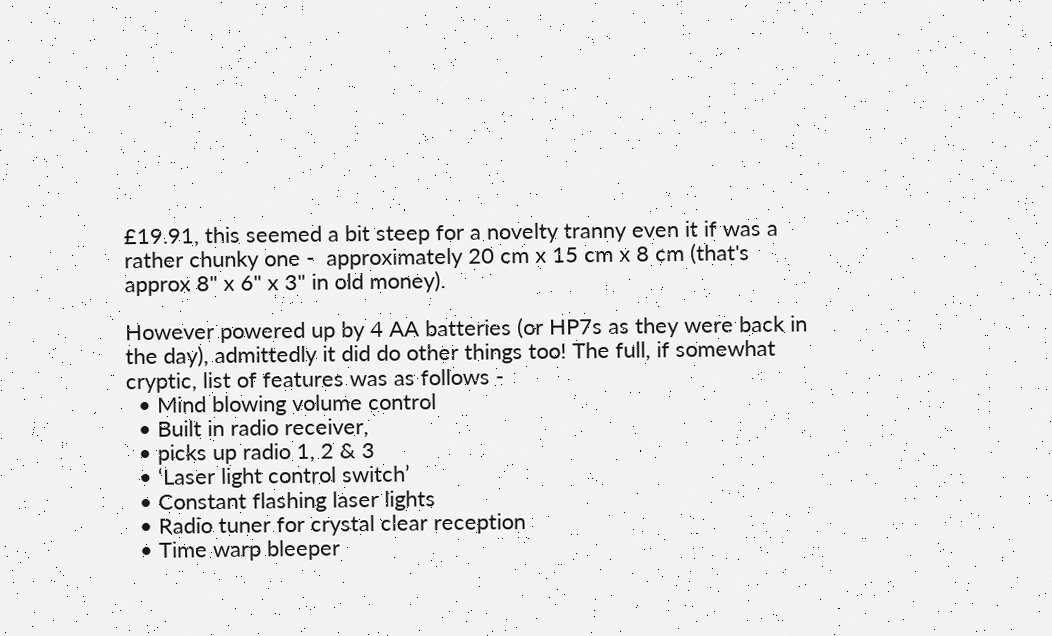£19.91, this seemed a bit steep for a novelty tranny even it if was a rather chunky one -  approximately 20 cm x 15 cm x 8 cm (that's approx 8" x 6" x 3" in old money).

However powered up by 4 AA batteries (or HP7s as they were back in the day), admittedly it did do other things too! The full, if somewhat cryptic, list of features was as follows -
  • Mind blowing volume control
  • Built in radio receiver,
  • picks up radio 1, 2 & 3
  • ‘Laser light control switch’
  • Constant flashing laser lights
  • Radio tuner for crystal clear reception
  • Time warp bleeper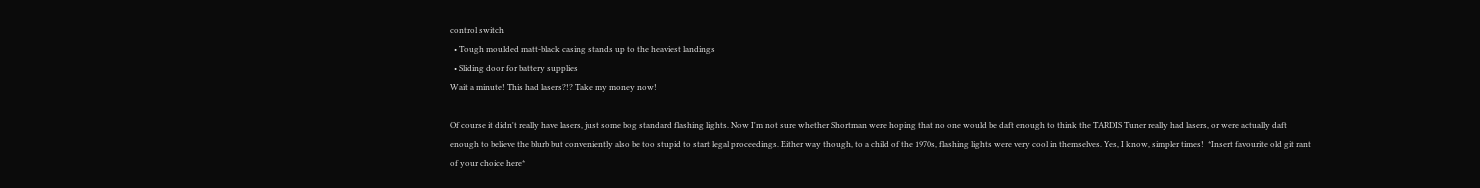control switch
  • Tough moulded matt-black casing stands up to the heaviest landings
  • Sliding door for battery supplies
Wait a minute! This had lasers?!? Take my money now!

Of course it didn't really have lasers, just some bog standard flashing lights. Now I'm not sure whether Shortman were hoping that no one would be daft enough to think the TARDIS Tuner really had lasers, or were actually daft enough to believe the blurb but conveniently also be too stupid to start legal proceedings. Either way though, to a child of the 1970s, flashing lights were very cool in themselves. Yes, I know, simpler times!  *Insert favourite old git rant of your choice here*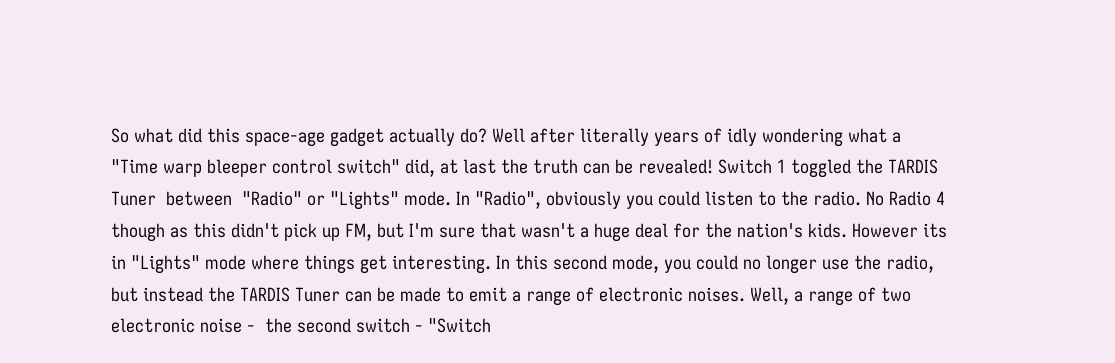So what did this space-age gadget actually do? Well after literally years of idly wondering what a "Time warp bleeper control switch" did, at last the truth can be revealed! Switch 1 toggled the TARDIS Tuner  between  "Radio" or "Lights" mode. In "Radio", obviously you could listen to the radio. No Radio 4 though as this didn't pick up FM, but I'm sure that wasn't a huge deal for the nation's kids. However its in "Lights" mode where things get interesting. In this second mode, you could no longer use the radio, but instead the TARDIS Tuner can be made to emit a range of electronic noises. Well, a range of two electronic noise -  the second switch - "Switch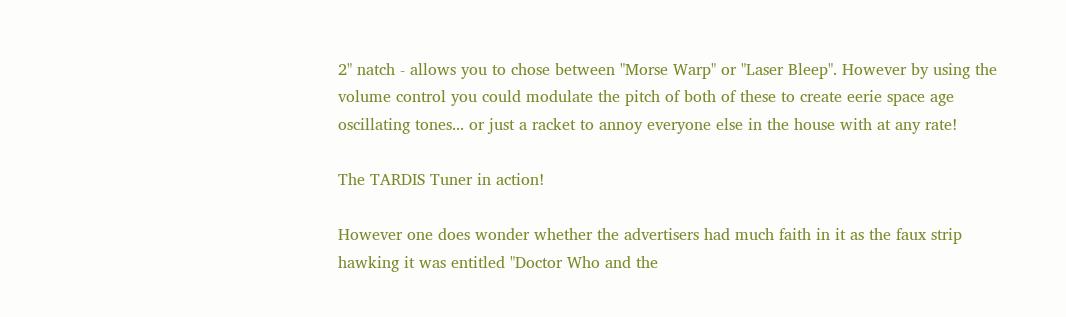2" natch - allows you to chose between "Morse Warp" or "Laser Bleep". However by using the volume control you could modulate the pitch of both of these to create eerie space age oscillating tones... or just a racket to annoy everyone else in the house with at any rate!

The TARDIS Tuner in action!

However one does wonder whether the advertisers had much faith in it as the faux strip hawking it was entitled "Doctor Who and the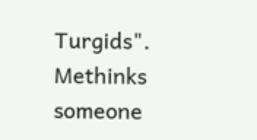Turgids". Methinks someone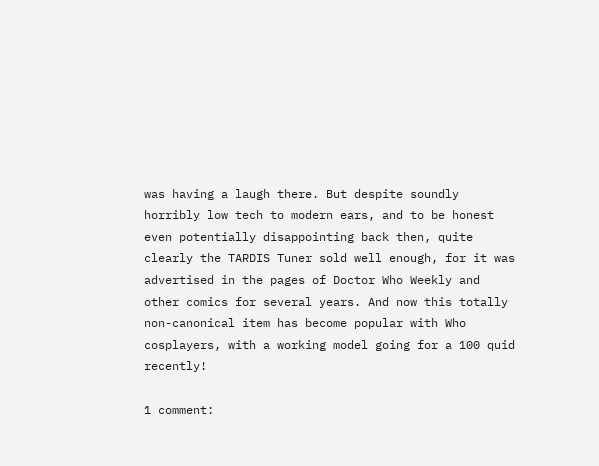was having a laugh there. But despite soundly horribly low tech to modern ears, and to be honest even potentially disappointing back then, quite clearly the TARDIS Tuner sold well enough, for it was advertised in the pages of Doctor Who Weekly and other comics for several years. And now this totally non-canonical item has become popular with Who cosplayers, with a working model going for a 100 quid recently!

1 comment: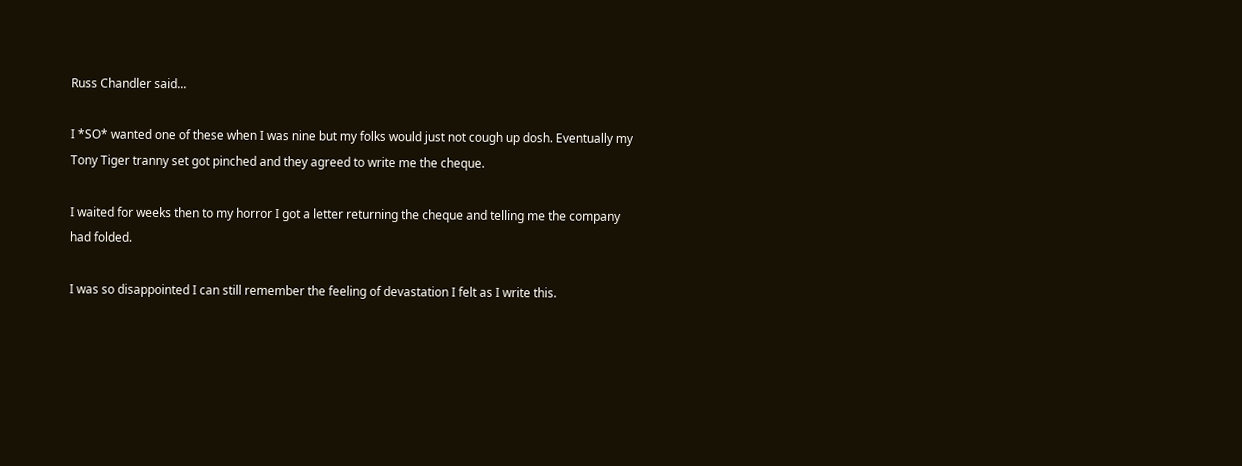Russ Chandler said...

I *SO* wanted one of these when I was nine but my folks would just not cough up dosh. Eventually my Tony Tiger tranny set got pinched and they agreed to write me the cheque.

I waited for weeks then to my horror I got a letter returning the cheque and telling me the company had folded.

I was so disappointed I can still remember the feeling of devastation I felt as I write this.